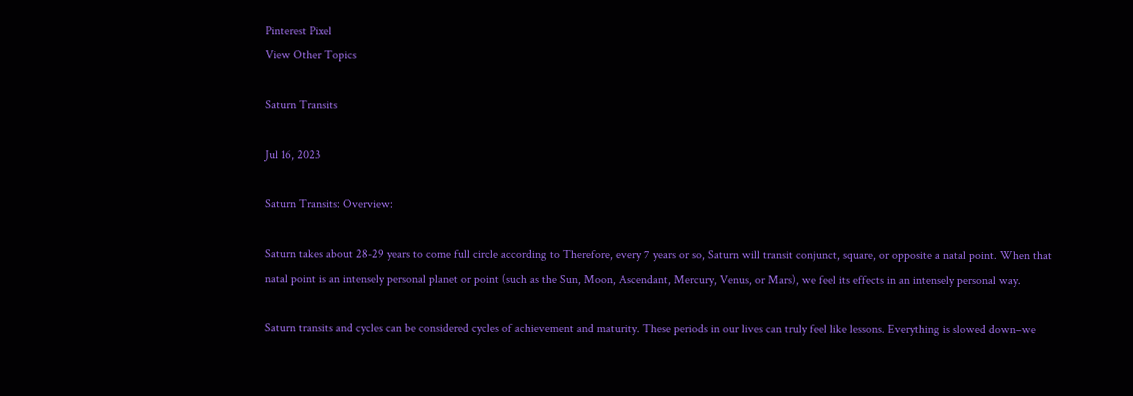Pinterest Pixel
View Other Topics

Saturn Transits

Jul 16, 2023

Saturn Transits: Overview:

Saturn takes about 28-29 years to come full circle according to Therefore, every 7 years or so, Saturn will transit conjunct, square, or opposite a natal point. When that natal point is an intensely personal planet or point (such as the Sun, Moon, Ascendant, Mercury, Venus, or Mars), we feel its effects in an intensely personal way.

Saturn transits and cycles can be considered cycles of achievement and maturity. These periods in our lives can truly feel like lessons. Everything is slowed down–we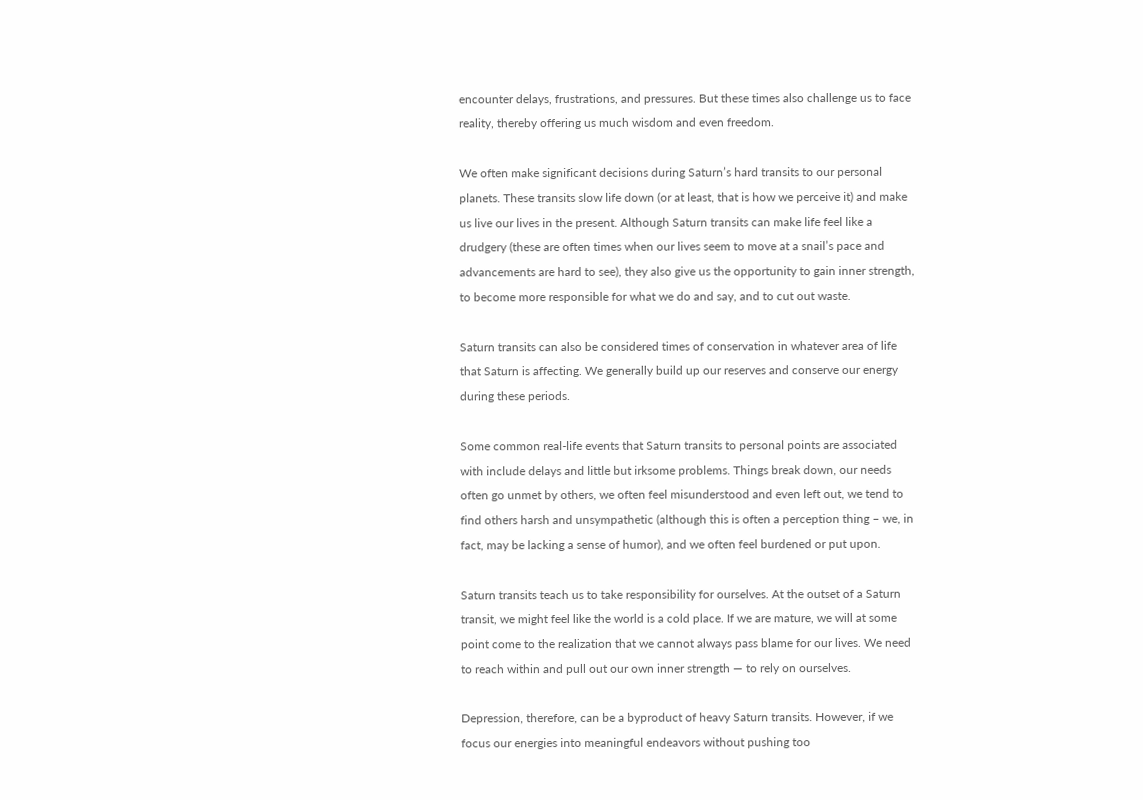encounter delays, frustrations, and pressures. But these times also challenge us to face reality, thereby offering us much wisdom and even freedom.

We often make significant decisions during Saturn’s hard transits to our personal planets. These transits slow life down (or at least, that is how we perceive it) and make us live our lives in the present. Although Saturn transits can make life feel like a drudgery (these are often times when our lives seem to move at a snail’s pace and advancements are hard to see), they also give us the opportunity to gain inner strength, to become more responsible for what we do and say, and to cut out waste.

Saturn transits can also be considered times of conservation in whatever area of life that Saturn is affecting. We generally build up our reserves and conserve our energy during these periods.

Some common real-life events that Saturn transits to personal points are associated with include delays and little but irksome problems. Things break down, our needs often go unmet by others, we often feel misunderstood and even left out, we tend to find others harsh and unsympathetic (although this is often a perception thing – we, in fact, may be lacking a sense of humor), and we often feel burdened or put upon.

Saturn transits teach us to take responsibility for ourselves. At the outset of a Saturn transit, we might feel like the world is a cold place. If we are mature, we will at some point come to the realization that we cannot always pass blame for our lives. We need to reach within and pull out our own inner strength — to rely on ourselves.

Depression, therefore, can be a byproduct of heavy Saturn transits. However, if we focus our energies into meaningful endeavors without pushing too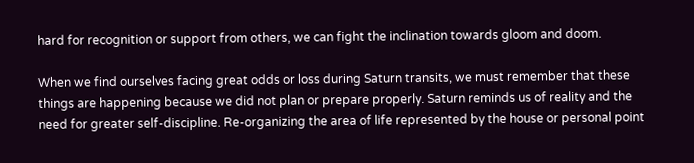hard for recognition or support from others, we can fight the inclination towards gloom and doom.

When we find ourselves facing great odds or loss during Saturn transits, we must remember that these things are happening because we did not plan or prepare properly. Saturn reminds us of reality and the need for greater self-discipline. Re-organizing the area of life represented by the house or personal point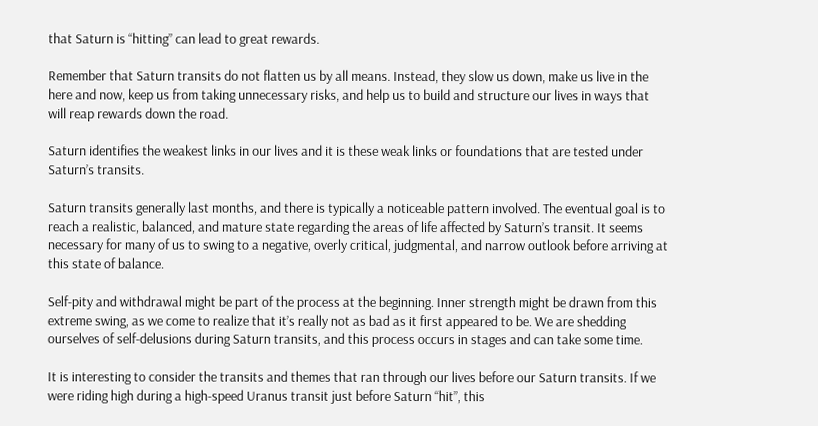that Saturn is “hitting” can lead to great rewards.

Remember that Saturn transits do not flatten us by all means. Instead, they slow us down, make us live in the here and now, keep us from taking unnecessary risks, and help us to build and structure our lives in ways that will reap rewards down the road.

Saturn identifies the weakest links in our lives and it is these weak links or foundations that are tested under Saturn’s transits.

Saturn transits generally last months, and there is typically a noticeable pattern involved. The eventual goal is to reach a realistic, balanced, and mature state regarding the areas of life affected by Saturn’s transit. It seems necessary for many of us to swing to a negative, overly critical, judgmental, and narrow outlook before arriving at this state of balance.

Self-pity and withdrawal might be part of the process at the beginning. Inner strength might be drawn from this extreme swing, as we come to realize that it’s really not as bad as it first appeared to be. We are shedding ourselves of self-delusions during Saturn transits, and this process occurs in stages and can take some time.

It is interesting to consider the transits and themes that ran through our lives before our Saturn transits. If we were riding high during a high-speed Uranus transit just before Saturn “hit”, this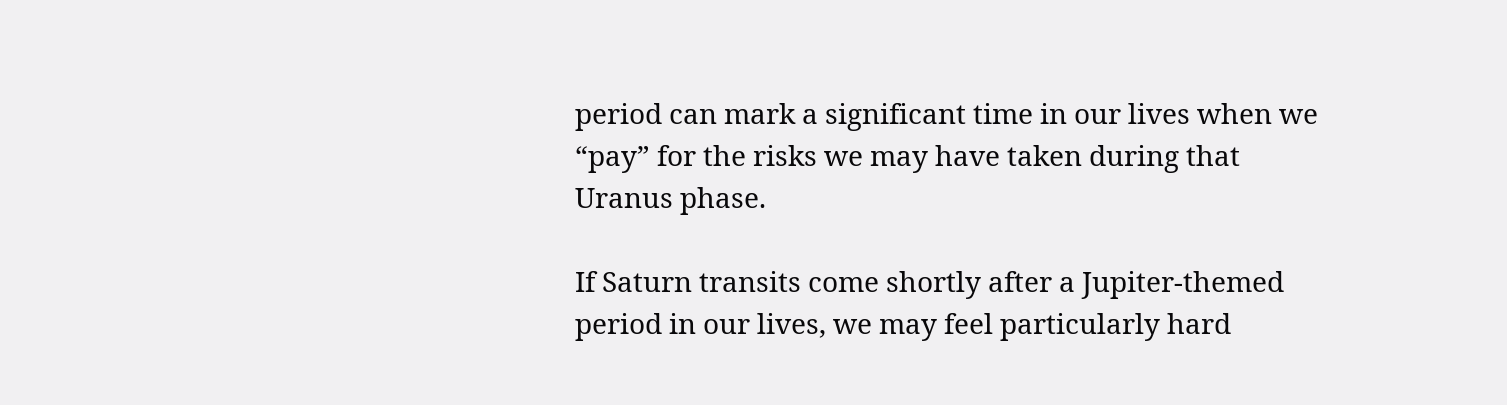period can mark a significant time in our lives when we “pay” for the risks we may have taken during that Uranus phase.

If Saturn transits come shortly after a Jupiter-themed period in our lives, we may feel particularly hard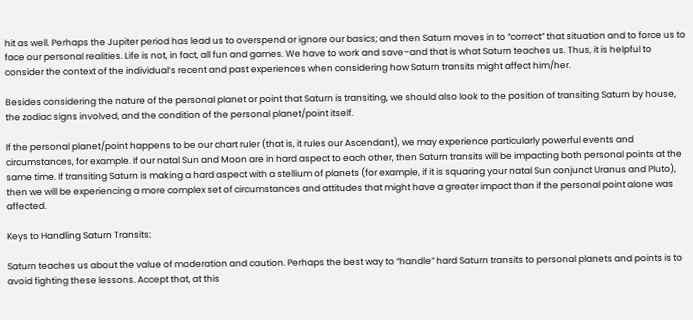hit as well. Perhaps the Jupiter period has lead us to overspend or ignore our basics; and then Saturn moves in to “correct” that situation and to force us to face our personal realities. Life is not, in fact, all fun and games. We have to work and save–and that is what Saturn teaches us. Thus, it is helpful to consider the context of the individual’s recent and past experiences when considering how Saturn transits might affect him/her.

Besides considering the nature of the personal planet or point that Saturn is transiting, we should also look to the position of transiting Saturn by house, the zodiac signs involved, and the condition of the personal planet/point itself.

If the personal planet/point happens to be our chart ruler (that is, it rules our Ascendant), we may experience particularly powerful events and circumstances, for example. If our natal Sun and Moon are in hard aspect to each other, then Saturn transits will be impacting both personal points at the same time. If transiting Saturn is making a hard aspect with a stellium of planets (for example, if it is squaring your natal Sun conjunct Uranus and Pluto), then we will be experiencing a more complex set of circumstances and attitudes that might have a greater impact than if the personal point alone was affected.

Keys to Handling Saturn Transits:

Saturn teaches us about the value of moderation and caution. Perhaps the best way to “handle” hard Saturn transits to personal planets and points is to avoid fighting these lessons. Accept that, at this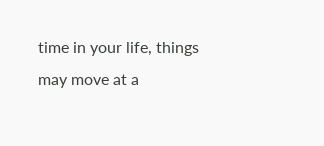time in your life, things may move at a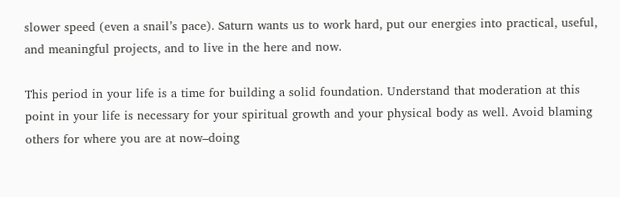slower speed (even a snail’s pace). Saturn wants us to work hard, put our energies into practical, useful, and meaningful projects, and to live in the here and now.

This period in your life is a time for building a solid foundation. Understand that moderation at this point in your life is necessary for your spiritual growth and your physical body as well. Avoid blaming others for where you are at now–doing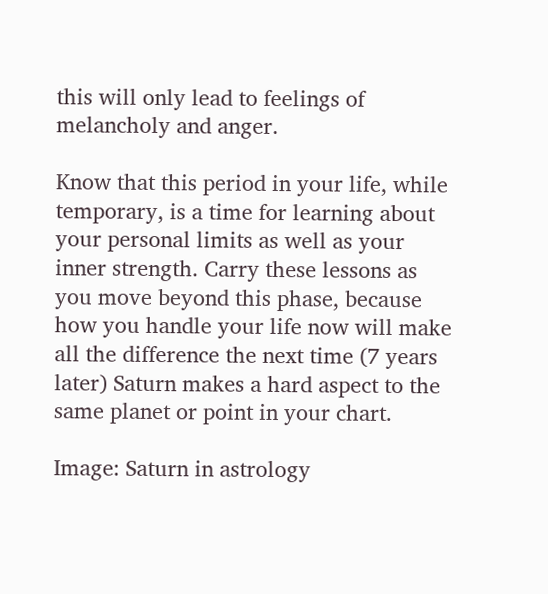this will only lead to feelings of melancholy and anger.

Know that this period in your life, while temporary, is a time for learning about your personal limits as well as your inner strength. Carry these lessons as you move beyond this phase, because how you handle your life now will make all the difference the next time (7 years later) Saturn makes a hard aspect to the same planet or point in your chart.

Image: Saturn in astrology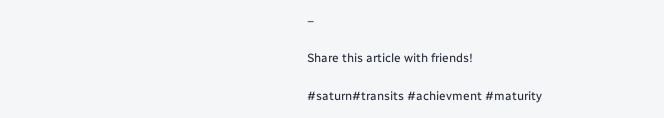–

Share this article with friends!

#saturn#transits #achievment #maturity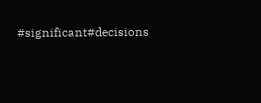#significant#decisions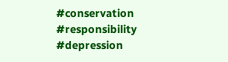#conservation #responsibility #depression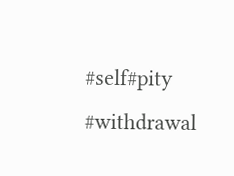#self#pity #withdrawal